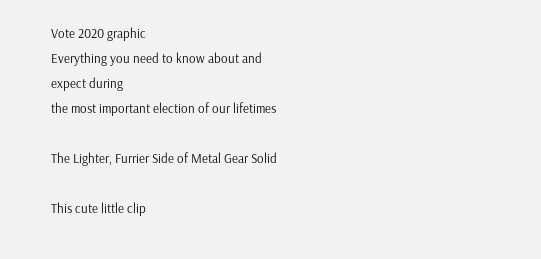Vote 2020 graphic
Everything you need to know about and expect during
the most important election of our lifetimes

The Lighter, Furrier Side of Metal Gear Solid

This cute little clip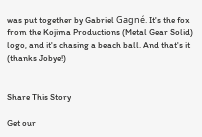was put together by Gabriel Gagné. It's the fox from the Kojima Productions (Metal Gear Solid) logo, and it's chasing a beach ball. And that's it (thanks Jobye!)


Share This Story

Get our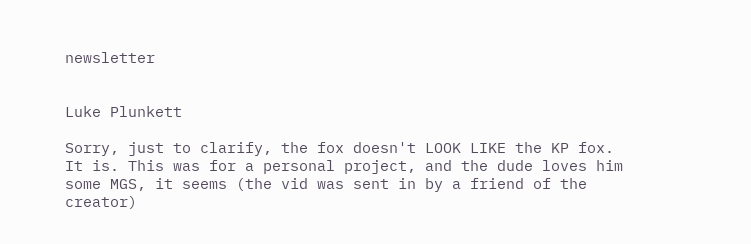newsletter


Luke Plunkett

Sorry, just to clarify, the fox doesn't LOOK LIKE the KP fox. It is. This was for a personal project, and the dude loves him some MGS, it seems (the vid was sent in by a friend of the creator)